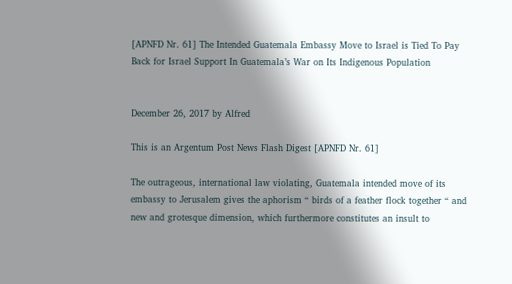[APNFD Nr. 61] The Intended Guatemala Embassy Move to Israel is Tied To Pay Back for Israel Support In Guatemala’s War on Its Indigenous Population


December 26, 2017 by Alfred

This is an Argentum Post News Flash Digest [APNFD Nr. 61]

The outrageous, international law violating, Guatemala intended move of its embassy to Jerusalem gives the aphorism “ birds of a feather flock together “ and new and grotesque dimension, which furthermore constitutes an insult to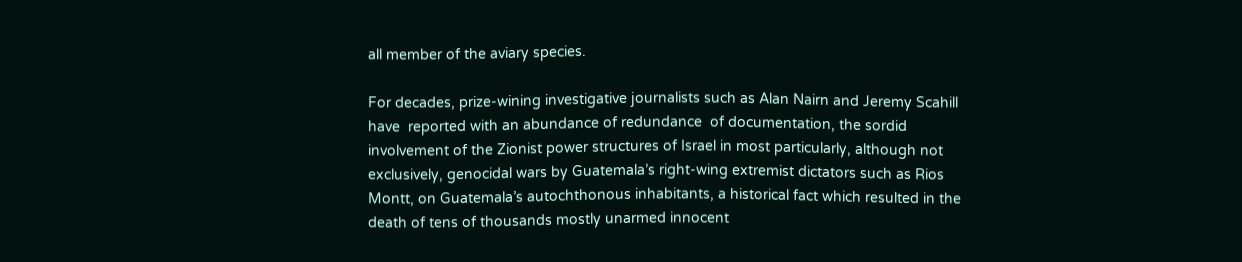all member of the aviary species.

For decades, prize-wining investigative journalists such as Alan Nairn and Jeremy Scahill have  reported with an abundance of redundance  of documentation, the sordid involvement of the Zionist power structures of Israel in most particularly, although not exclusively, genocidal wars by Guatemala’s right-wing extremist dictators such as Rios Montt, on Guatemala’s autochthonous inhabitants, a historical fact which resulted in the death of tens of thousands mostly unarmed innocent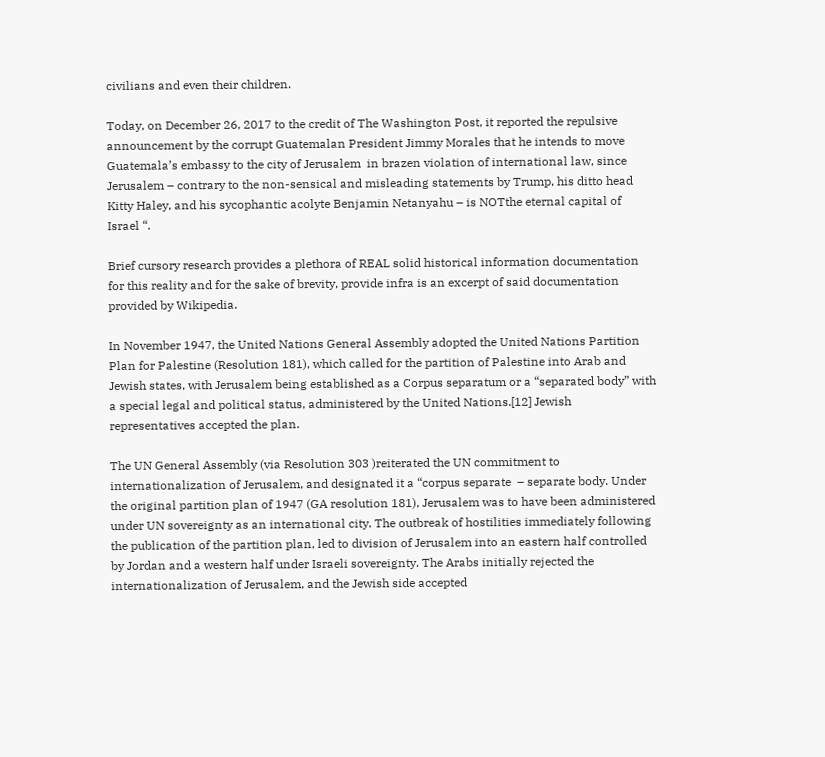civilians and even their children.

Today, on December 26, 2017 to the credit of The Washington Post, it reported the repulsive announcement by the corrupt Guatemalan President Jimmy Morales that he intends to move Guatemala’s embassy to the city of Jerusalem  in brazen violation of international law, since Jerusalem – contrary to the non-sensical and misleading statements by Trump, his ditto head Kitty Haley, and his sycophantic acolyte Benjamin Netanyahu – is NOTthe eternal capital of Israel “.

Brief cursory research provides a plethora of REAL solid historical information documentation for this reality and for the sake of brevity, provide infra is an excerpt of said documentation provided by Wikipedia.

In November 1947, the United Nations General Assembly adopted the United Nations Partition Plan for Palestine (Resolution 181), which called for the partition of Palestine into Arab and Jewish states, with Jerusalem being established as a Corpus separatum or a “separated body” with a special legal and political status, administered by the United Nations.[12] Jewish representatives accepted the plan.

The UN General Assembly (via Resolution 303 )reiterated the UN commitment to internationalization of Jerusalem, and designated it a “corpus separate  – separate body. Under the original partition plan of 1947 (GA resolution 181), Jerusalem was to have been administered under UN sovereignty as an international city. The outbreak of hostilities immediately following the publication of the partition plan, led to division of Jerusalem into an eastern half controlled by Jordan and a western half under Israeli sovereignty. The Arabs initially rejected the internationalization of Jerusalem, and the Jewish side accepted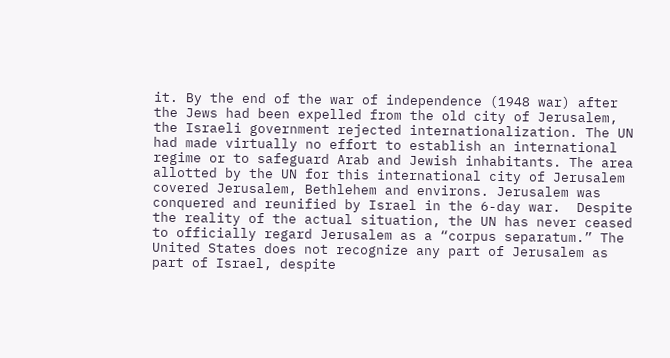it. By the end of the war of independence (1948 war) after the Jews had been expelled from the old city of Jerusalem, the Israeli government rejected internationalization. The UN had made virtually no effort to establish an international regime or to safeguard Arab and Jewish inhabitants. The area allotted by the UN for this international city of Jerusalem covered Jerusalem, Bethlehem and environs. Jerusalem was conquered and reunified by Israel in the 6-day war.  Despite the reality of the actual situation, the UN has never ceased to officially regard Jerusalem as a “corpus separatum.” The United States does not recognize any part of Jerusalem as part of Israel, despite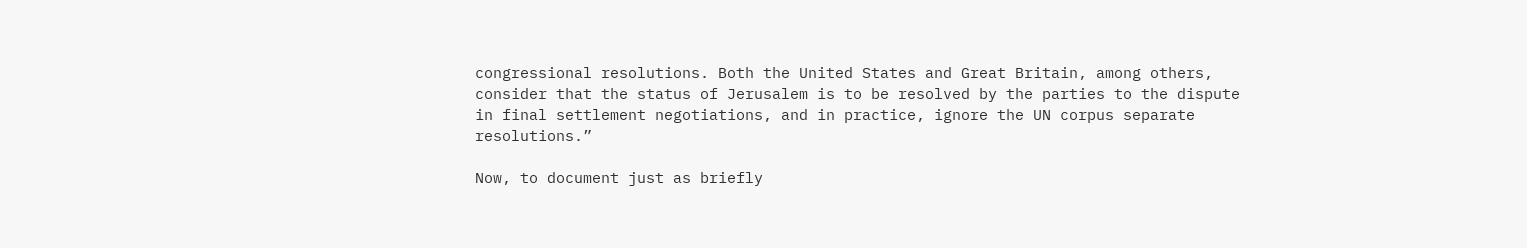congressional resolutions. Both the United States and Great Britain, among others, consider that the status of Jerusalem is to be resolved by the parties to the dispute in final settlement negotiations, and in practice, ignore the UN corpus separate resolutions.”

Now, to document just as briefly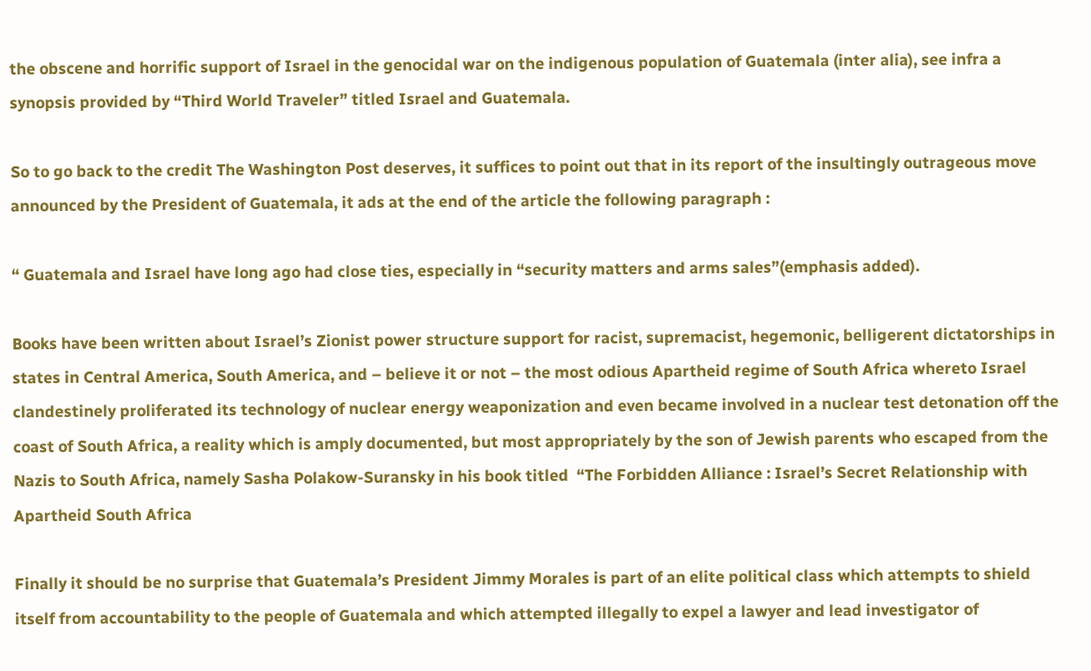the obscene and horrific support of Israel in the genocidal war on the indigenous population of Guatemala (inter alia), see infra a synopsis provided by “Third World Traveler” titled Israel and Guatemala.

So to go back to the credit The Washington Post deserves, it suffices to point out that in its report of the insultingly outrageous move announced by the President of Guatemala, it ads at the end of the article the following paragraph :

“ Guatemala and Israel have long ago had close ties, especially in “security matters and arms sales”(emphasis added).

Books have been written about Israel’s Zionist power structure support for racist, supremacist, hegemonic, belligerent dictatorships in states in Central America, South America, and – believe it or not – the most odious Apartheid regime of South Africa whereto Israel clandestinely proliferated its technology of nuclear energy weaponization and even became involved in a nuclear test detonation off the coast of South Africa, a reality which is amply documented, but most appropriately by the son of Jewish parents who escaped from the Nazis to South Africa, namely Sasha Polakow-Suransky in his book titled  “The Forbidden Alliance : Israel’s Secret Relationship with Apartheid South Africa

Finally it should be no surprise that Guatemala’s President Jimmy Morales is part of an elite political class which attempts to shield itself from accountability to the people of Guatemala and which attempted illegally to expel a lawyer and lead investigator of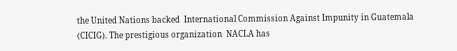the United Nations backed  International Commission Against Impunity in Guatemala (CICIG). The prestigious organization  NACLA has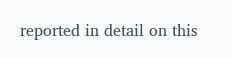reported in detail on this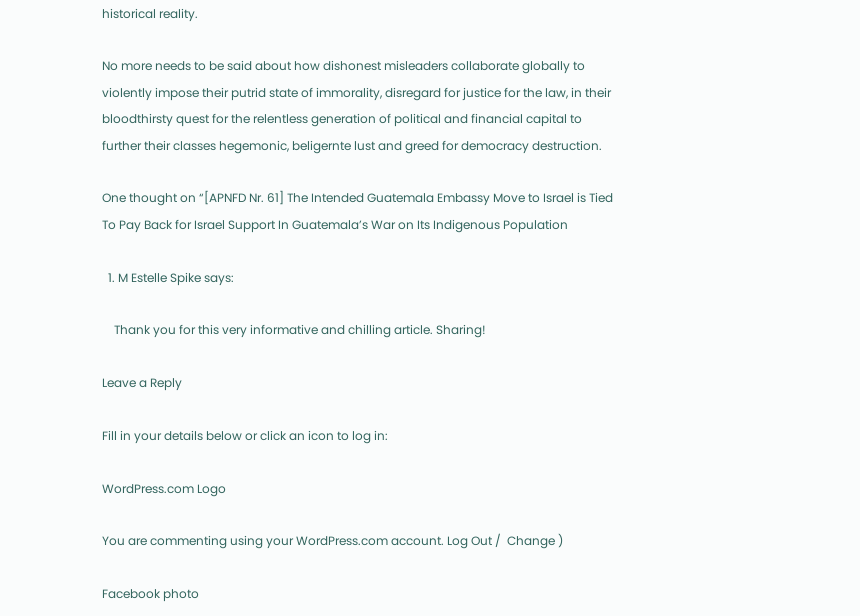historical reality.

No more needs to be said about how dishonest misleaders collaborate globally to violently impose their putrid state of immorality, disregard for justice for the law, in their bloodthirsty quest for the relentless generation of political and financial capital to further their classes hegemonic, beligernte lust and greed for democracy destruction.

One thought on “[APNFD Nr. 61] The Intended Guatemala Embassy Move to Israel is Tied To Pay Back for Israel Support In Guatemala’s War on Its Indigenous Population

  1. M Estelle Spike says:

    Thank you for this very informative and chilling article. Sharing!

Leave a Reply

Fill in your details below or click an icon to log in:

WordPress.com Logo

You are commenting using your WordPress.com account. Log Out /  Change )

Facebook photo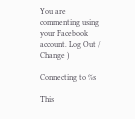You are commenting using your Facebook account. Log Out /  Change )

Connecting to %s

This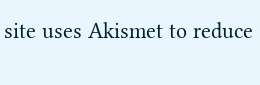site uses Akismet to reduce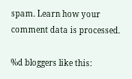spam. Learn how your comment data is processed.

%d bloggers like this: